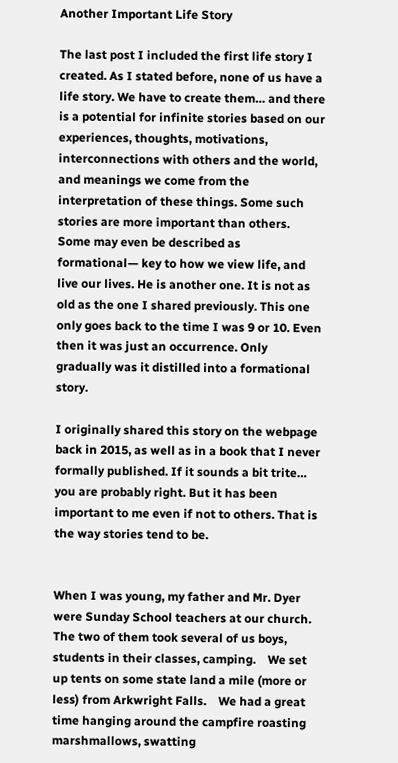Another Important Life Story

The last post I included the first life story I created. As I stated before, none of us have a life story. We have to create them… and there is a potential for infinite stories based on our experiences, thoughts, motivations, interconnections with others and the world, and meanings we come from the interpretation of these things. Some such stories are more important than others. Some may even be described as formational— key to how we view life, and live our lives. He is another one. It is not as old as the one I shared previously. This one only goes back to the time I was 9 or 10. Even then it was just an occurrence. Only gradually was it distilled into a formational story.

I originally shared this story on the webpage back in 2015, as well as in a book that I never formally published. If it sounds a bit trite… you are probably right. But it has been important to me even if not to others. That is the way stories tend to be.


When I was young, my father and Mr. Dyer were Sunday School teachers at our church.    The two of them took several of us boys, students in their classes, camping.    We set up tents on some state land a mile (more or less) from Arkwright Falls.    We had a great time hanging around the campfire roasting marshmallows, swatting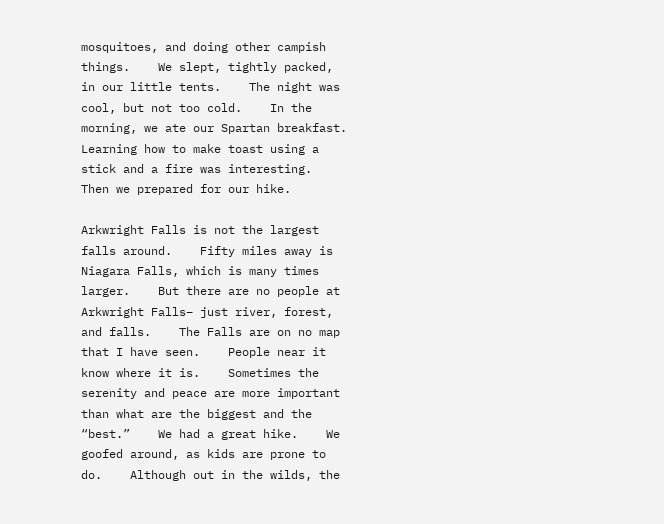mosquitoes, and doing other campish things.    We slept, tightly packed, in our little tents.    The night was cool, but not too cold.    In the morning, we ate our Spartan breakfast.    Learning how to make toast using a stick and a fire was interesting.    Then we prepared for our hike.

Arkwright Falls is not the largest falls around.    Fifty miles away is Niagara Falls, which is many times larger.    But there are no people at Arkwright Falls– just river, forest, and falls.    The Falls are on no map that I have seen.    People near it know where it is.    Sometimes the serenity and peace are more important than what are the biggest and the “best.”    We had a great hike.    We goofed around, as kids are prone to do.    Although out in the wilds, the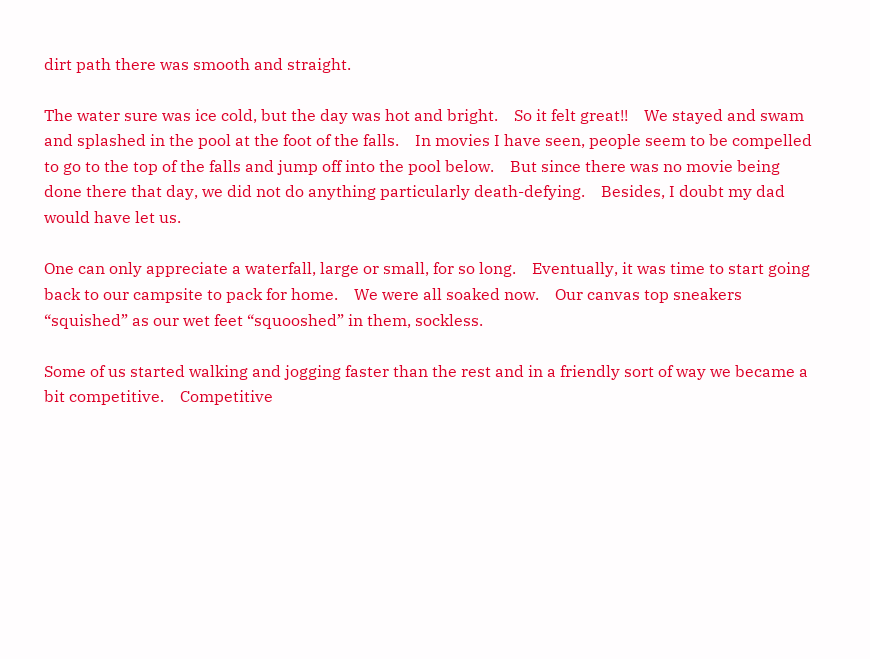dirt path there was smooth and straight.

The water sure was ice cold, but the day was hot and bright.    So it felt great!!    We stayed and swam and splashed in the pool at the foot of the falls.    In movies I have seen, people seem to be compelled to go to the top of the falls and jump off into the pool below.    But since there was no movie being done there that day, we did not do anything particularly death-defying.    Besides, I doubt my dad would have let us.

One can only appreciate a waterfall, large or small, for so long.    Eventually, it was time to start going back to our campsite to pack for home.    We were all soaked now.    Our canvas top sneakers “squished” as our wet feet “squooshed” in them, sockless.

Some of us started walking and jogging faster than the rest and in a friendly sort of way we became a bit competitive.    Competitive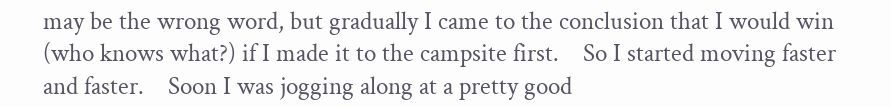may be the wrong word, but gradually I came to the conclusion that I would win (who knows what?) if I made it to the campsite first.    So I started moving faster and faster.    Soon I was jogging along at a pretty good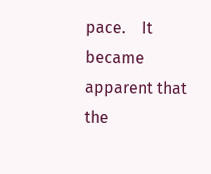pace.    It became apparent that the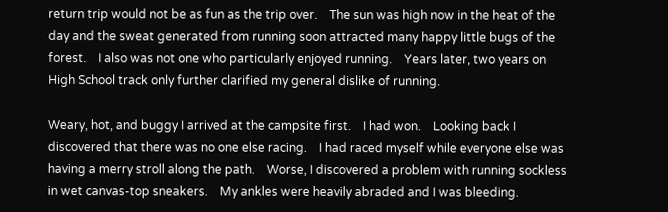return trip would not be as fun as the trip over.    The sun was high now in the heat of the day and the sweat generated from running soon attracted many happy little bugs of the forest.    I also was not one who particularly enjoyed running.    Years later, two years on High School track only further clarified my general dislike of running.

Weary, hot, and buggy I arrived at the campsite first.    I had won.    Looking back I discovered that there was no one else racing.    I had raced myself while everyone else was having a merry stroll along the path.    Worse, I discovered a problem with running sockless in wet canvas-top sneakers.    My ankles were heavily abraded and I was bleeding.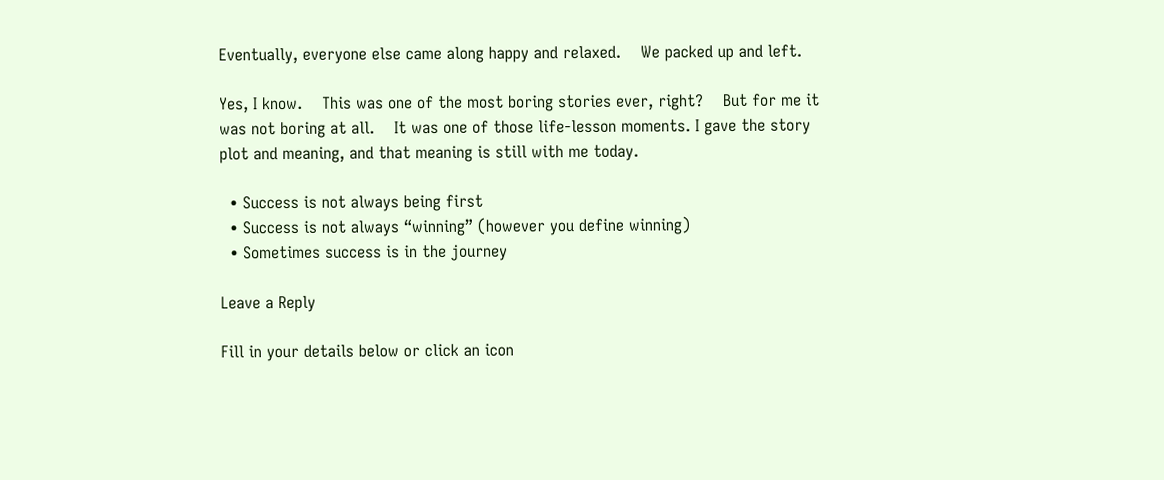Eventually, everyone else came along happy and relaxed.    We packed up and left.

Yes, I know.    This was one of the most boring stories ever, right?    But for me it was not boring at all.    It was one of those life-lesson moments. I gave the story plot and meaning, and that meaning is still with me today.

  • Success is not always being first
  • Success is not always “winning” (however you define winning)
  • Sometimes success is in the journey

Leave a Reply

Fill in your details below or click an icon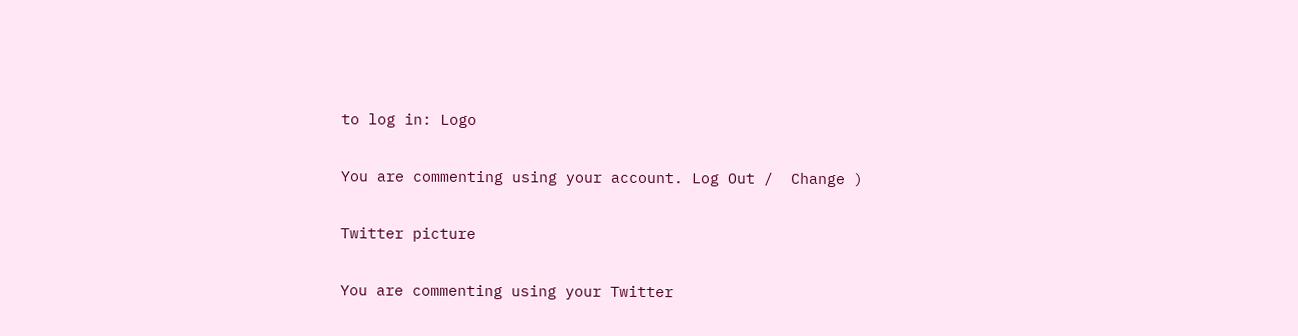to log in: Logo

You are commenting using your account. Log Out /  Change )

Twitter picture

You are commenting using your Twitter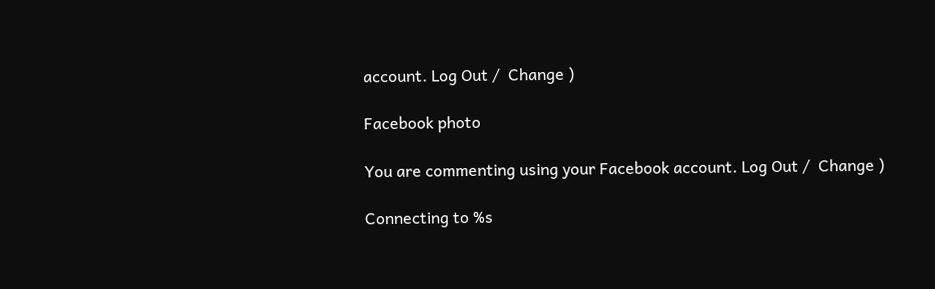account. Log Out /  Change )

Facebook photo

You are commenting using your Facebook account. Log Out /  Change )

Connecting to %s